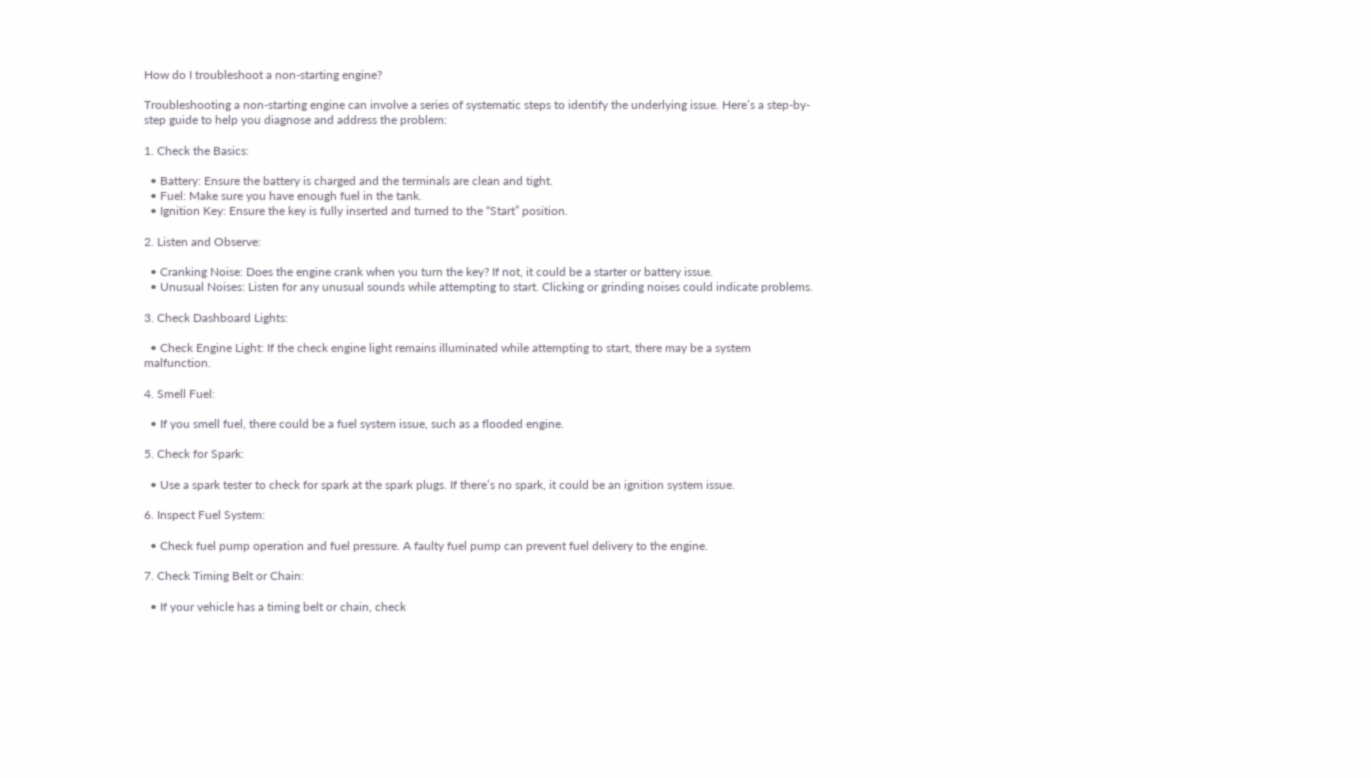How do I troubleshoot a non-starting engine?

Troubleshooting a non-starting engine can involve a series of systematic steps to identify the underlying issue. Here’s a step-by-step guide to help you diagnose and address the problem:

1. Check the Basics:

  • Battery: Ensure the battery is charged and the terminals are clean and tight.
  • Fuel: Make sure you have enough fuel in the tank.
  • Ignition Key: Ensure the key is fully inserted and turned to the “Start” position.

2. Listen and Observe:

  • Cranking Noise: Does the engine crank when you turn the key? If not, it could be a starter or battery issue.
  • Unusual Noises: Listen for any unusual sounds while attempting to start. Clicking or grinding noises could indicate problems.

3. Check Dashboard Lights:

  • Check Engine Light: If the check engine light remains illuminated while attempting to start, there may be a system malfunction.

4. Smell Fuel:

  • If you smell fuel, there could be a fuel system issue, such as a flooded engine.

5. Check for Spark:

  • Use a spark tester to check for spark at the spark plugs. If there’s no spark, it could be an ignition system issue.

6. Inspect Fuel System:

  • Check fuel pump operation and fuel pressure. A faulty fuel pump can prevent fuel delivery to the engine.

7. Check Timing Belt or Chain:

  • If your vehicle has a timing belt or chain, check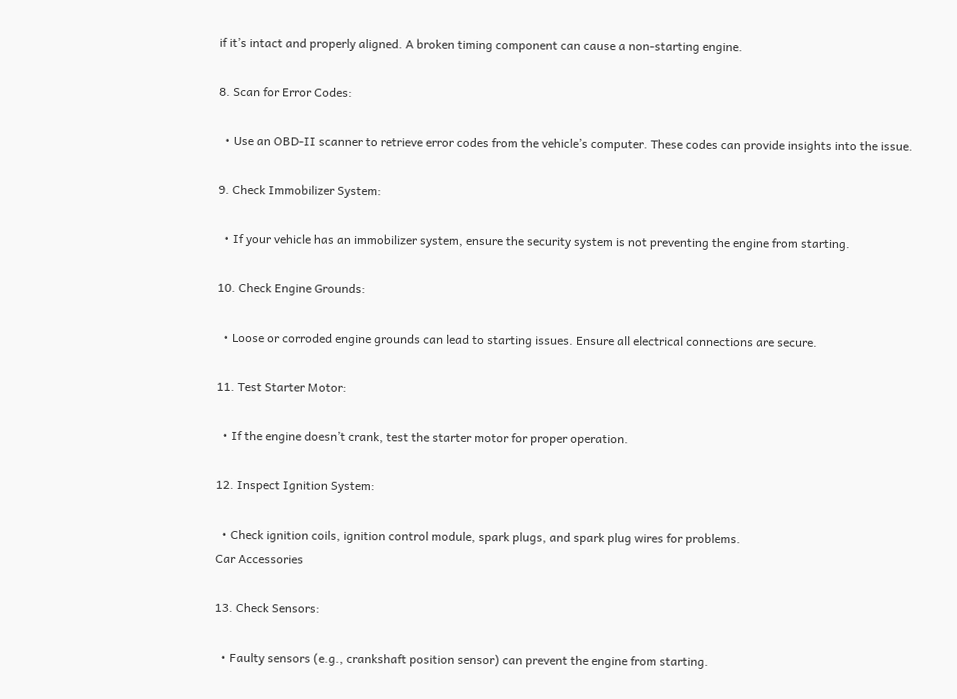if it’s intact and properly aligned. A broken timing component can cause a non-starting engine.

8. Scan for Error Codes:

  • Use an OBD-II scanner to retrieve error codes from the vehicle’s computer. These codes can provide insights into the issue.

9. Check Immobilizer System:

  • If your vehicle has an immobilizer system, ensure the security system is not preventing the engine from starting.

10. Check Engine Grounds:

  • Loose or corroded engine grounds can lead to starting issues. Ensure all electrical connections are secure.

11. Test Starter Motor:

  • If the engine doesn’t crank, test the starter motor for proper operation.

12. Inspect Ignition System:

  • Check ignition coils, ignition control module, spark plugs, and spark plug wires for problems.
Car Accessories

13. Check Sensors:

  • Faulty sensors (e.g., crankshaft position sensor) can prevent the engine from starting.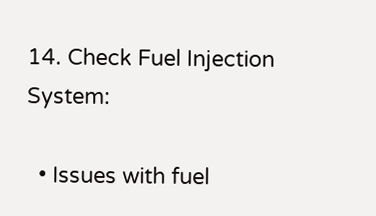14. Check Fuel Injection System:

  • Issues with fuel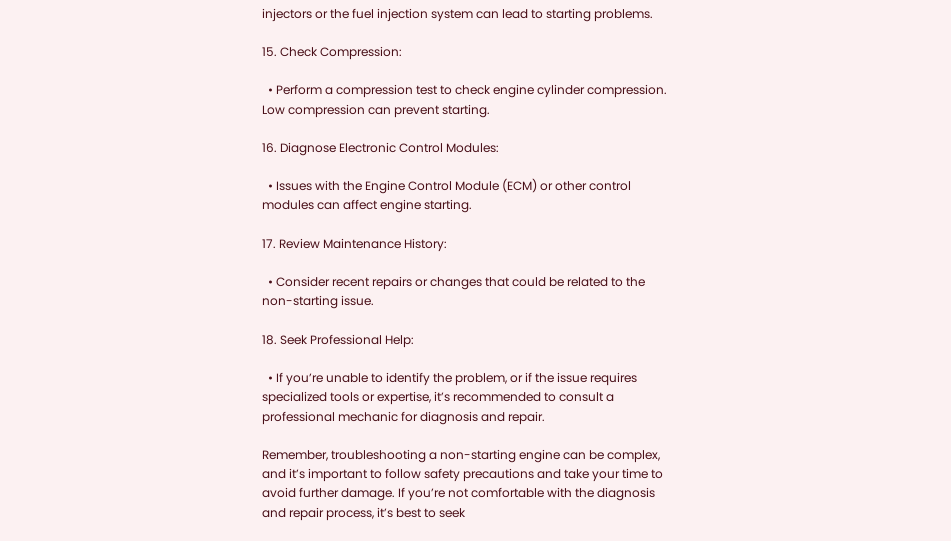injectors or the fuel injection system can lead to starting problems.

15. Check Compression:

  • Perform a compression test to check engine cylinder compression. Low compression can prevent starting.

16. Diagnose Electronic Control Modules:

  • Issues with the Engine Control Module (ECM) or other control modules can affect engine starting.

17. Review Maintenance History:

  • Consider recent repairs or changes that could be related to the non-starting issue.

18. Seek Professional Help:

  • If you’re unable to identify the problem, or if the issue requires specialized tools or expertise, it’s recommended to consult a professional mechanic for diagnosis and repair.

Remember, troubleshooting a non-starting engine can be complex, and it’s important to follow safety precautions and take your time to avoid further damage. If you’re not comfortable with the diagnosis and repair process, it’s best to seek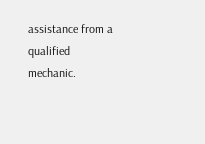assistance from a qualified mechanic.